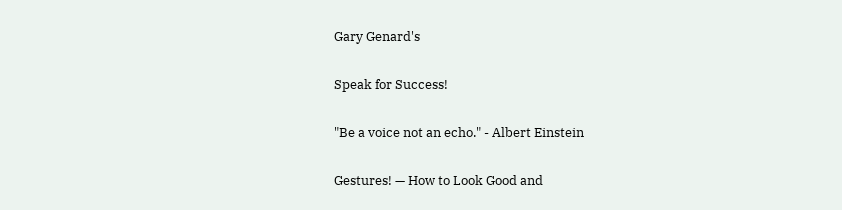Gary Genard's

Speak for Success!

"Be a voice not an echo." - Albert Einstein

Gestures! — How to Look Good and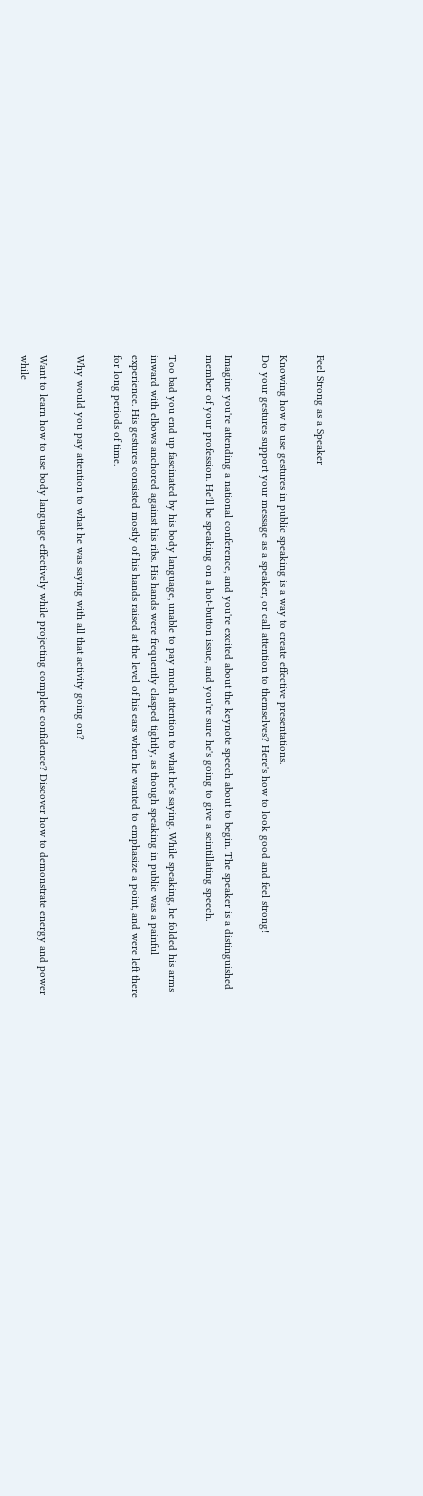Feel Strong as a Speaker

Knowing how to use gestures in public speaking is a way to create effective presentations.
Do your gestures support your message as a speaker, or call attention to themselves? Here's how to look good and feel strong!

Imagine you're attending a national conference, and you're excited about the keynote speech about to begin. The speaker is a distinguished member of your profession. He'll be speaking on a hot-button issue, and you're sure he's going to give a scintillating speech.

Too bad you end up fascinated by his body language, unable to pay much attention to what he's saying. While speaking, he folded his arms inward with elbows anchored against his ribs. His hands were frequently clasped tightly, as though speaking in public was a painful experience. His gestures consisted mostly of his hands raised at the level of his ears when he wanted to emphasize a point, and were left there for long periods of time.

Why would you pay attention to what he was saying with all that activity going on?

Want to learn how to use body language effectively while projecting complete confidence? Discover how to demonstrate energy and power while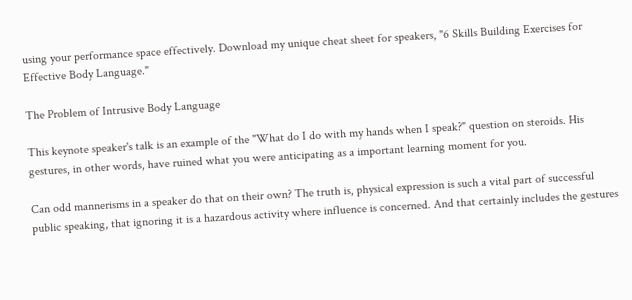using your performance space effectively. Download my unique cheat sheet for speakers, "6 Skills Building Exercises for Effective Body Language."

The Problem of Intrusive Body Language

This keynote speaker's talk is an example of the "What do I do with my hands when I speak?" question on steroids. His gestures, in other words, have ruined what you were anticipating as a important learning moment for you.

Can odd mannerisms in a speaker do that on their own? The truth is, physical expression is such a vital part of successful public speaking, that ignoring it is a hazardous activity where influence is concerned. And that certainly includes the gestures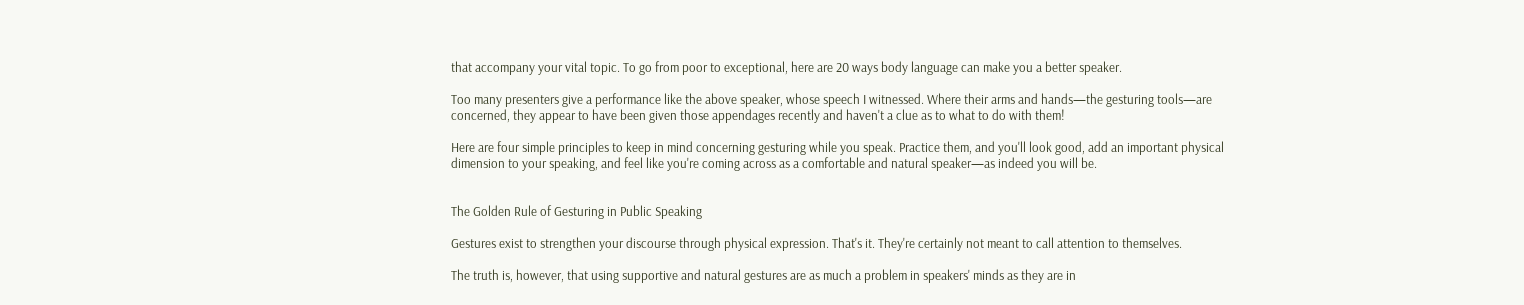that accompany your vital topic. To go from poor to exceptional, here are 20 ways body language can make you a better speaker.

Too many presenters give a performance like the above speaker, whose speech I witnessed. Where their arms and hands—the gesturing tools—are concerned, they appear to have been given those appendages recently and haven't a clue as to what to do with them!

Here are four simple principles to keep in mind concerning gesturing while you speak. Practice them, and you'll look good, add an important physical dimension to your speaking, and feel like you're coming across as a comfortable and natural speaker—as indeed you will be.


The Golden Rule of Gesturing in Public Speaking

Gestures exist to strengthen your discourse through physical expression. That's it. They're certainly not meant to call attention to themselves.

The truth is, however, that using supportive and natural gestures are as much a problem in speakers' minds as they are in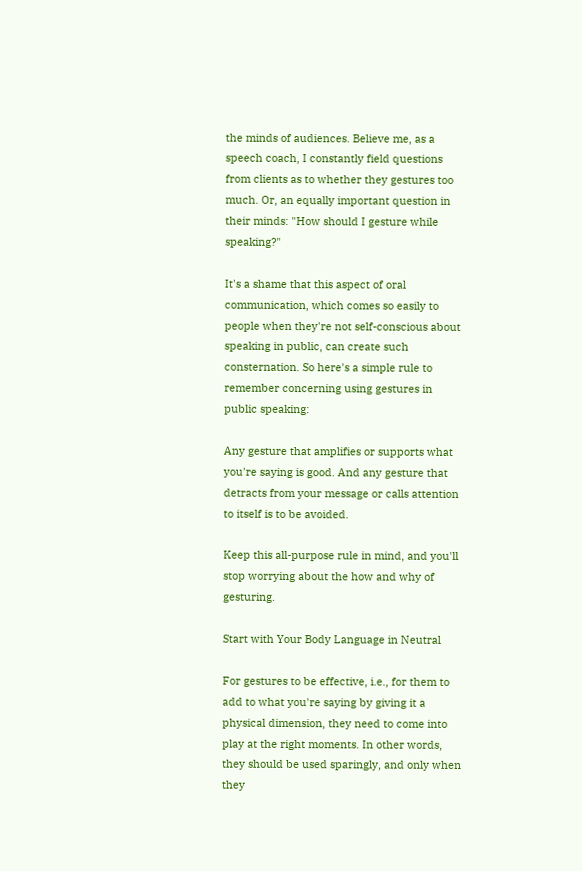the minds of audiences. Believe me, as a speech coach, I constantly field questions from clients as to whether they gestures too much. Or, an equally important question in their minds: "How should I gesture while speaking?"

It's a shame that this aspect of oral communication, which comes so easily to people when they're not self-conscious about speaking in public, can create such consternation. So here's a simple rule to remember concerning using gestures in public speaking:

Any gesture that amplifies or supports what you're saying is good. And any gesture that detracts from your message or calls attention to itself is to be avoided.

Keep this all-purpose rule in mind, and you'll stop worrying about the how and why of gesturing.

Start with Your Body Language in Neutral

For gestures to be effective, i.e., for them to add to what you're saying by giving it a physical dimension, they need to come into play at the right moments. In other words, they should be used sparingly, and only when they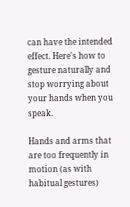can have the intended effect. Here's how to gesture naturally and stop worrying about your hands when you speak.

Hands and arms that are too frequently in motion (as with habitual gestures)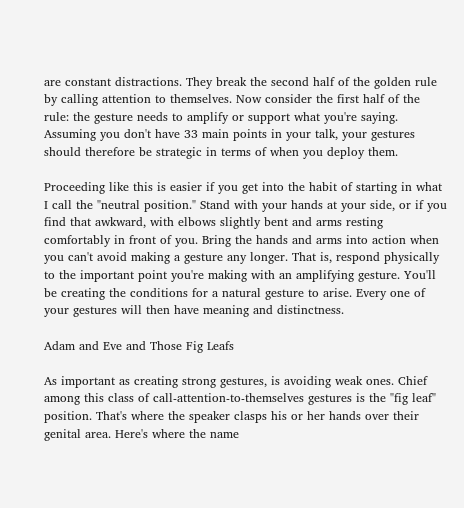are constant distractions. They break the second half of the golden rule by calling attention to themselves. Now consider the first half of the rule: the gesture needs to amplify or support what you're saying. Assuming you don't have 33 main points in your talk, your gestures should therefore be strategic in terms of when you deploy them.

Proceeding like this is easier if you get into the habit of starting in what I call the "neutral position." Stand with your hands at your side, or if you find that awkward, with elbows slightly bent and arms resting comfortably in front of you. Bring the hands and arms into action when you can't avoid making a gesture any longer. That is, respond physically to the important point you're making with an amplifying gesture. You'll be creating the conditions for a natural gesture to arise. Every one of your gestures will then have meaning and distinctness.

Adam and Eve and Those Fig Leafs

As important as creating strong gestures, is avoiding weak ones. Chief among this class of call-attention-to-themselves gestures is the "fig leaf" position. That's where the speaker clasps his or her hands over their genital area. Here's where the name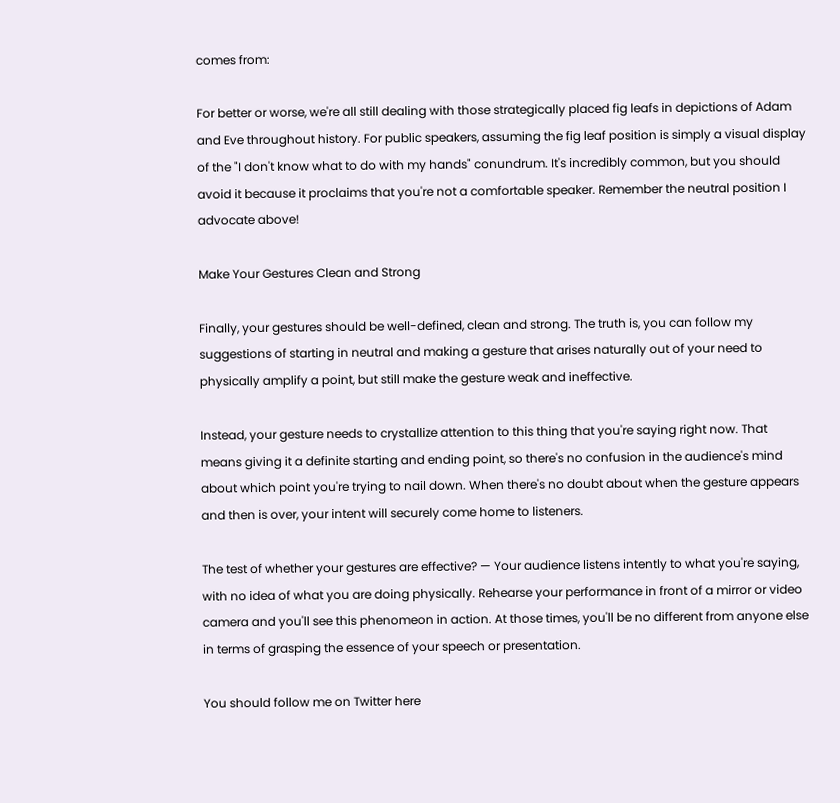comes from:

For better or worse, we're all still dealing with those strategically placed fig leafs in depictions of Adam and Eve throughout history. For public speakers, assuming the fig leaf position is simply a visual display of the "I don't know what to do with my hands" conundrum. It's incredibly common, but you should avoid it because it proclaims that you're not a comfortable speaker. Remember the neutral position I advocate above!

Make Your Gestures Clean and Strong

Finally, your gestures should be well-defined, clean and strong. The truth is, you can follow my suggestions of starting in neutral and making a gesture that arises naturally out of your need to physically amplify a point, but still make the gesture weak and ineffective.

Instead, your gesture needs to crystallize attention to this thing that you're saying right now. That means giving it a definite starting and ending point, so there's no confusion in the audience's mind about which point you're trying to nail down. When there's no doubt about when the gesture appears and then is over, your intent will securely come home to listeners.

The test of whether your gestures are effective? — Your audience listens intently to what you're saying, with no idea of what you are doing physically. Rehearse your performance in front of a mirror or video camera and you'll see this phenomeon in action. At those times, you'll be no different from anyone else in terms of grasping the essence of your speech or presentation.

You should follow me on Twitter here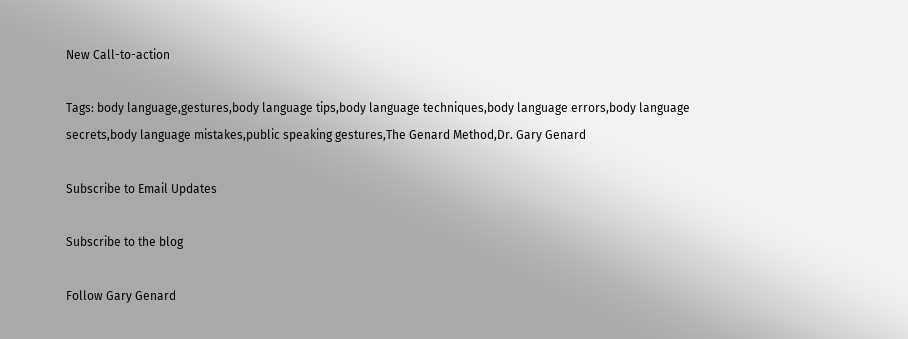New Call-to-action

Tags: body language,gestures,body language tips,body language techniques,body language errors,body language secrets,body language mistakes,public speaking gestures,The Genard Method,Dr. Gary Genard

Subscribe to Email Updates

Subscribe to the blog

Follow Gary Genard